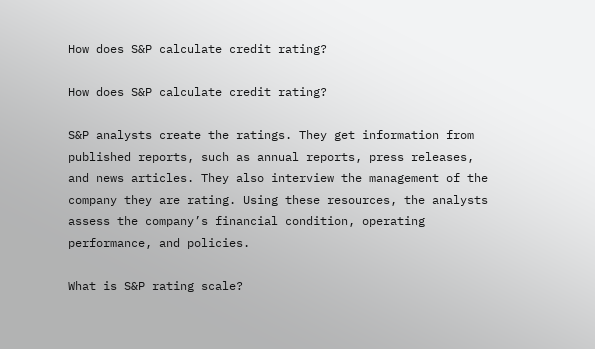How does S&P calculate credit rating?

How does S&P calculate credit rating?

S&P analysts create the ratings. They get information from published reports, such as annual reports, press releases, and news articles. They also interview the management of the company they are rating. Using these resources, the analysts assess the company’s financial condition, operating performance, and policies.

What is S&P rating scale?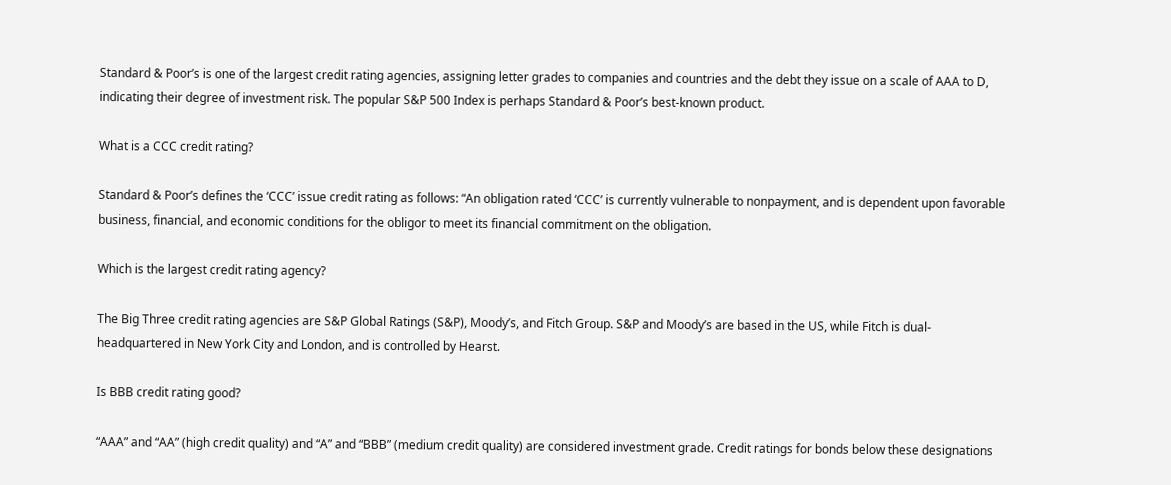Standard & Poor’s is one of the largest credit rating agencies, assigning letter grades to companies and countries and the debt they issue on a scale of AAA to D, indicating their degree of investment risk. The popular S&P 500 Index is perhaps Standard & Poor’s best-known product.

What is a CCC credit rating?

Standard & Poor’s defines the ‘CCC’ issue credit rating as follows: “An obligation rated ‘CCC’ is currently vulnerable to nonpayment, and is dependent upon favorable business, financial, and economic conditions for the obligor to meet its financial commitment on the obligation.

Which is the largest credit rating agency?

The Big Three credit rating agencies are S&P Global Ratings (S&P), Moody’s, and Fitch Group. S&P and Moody’s are based in the US, while Fitch is dual-headquartered in New York City and London, and is controlled by Hearst.

Is BBB credit rating good?

“AAA” and “AA” (high credit quality) and “A” and “BBB” (medium credit quality) are considered investment grade. Credit ratings for bonds below these designations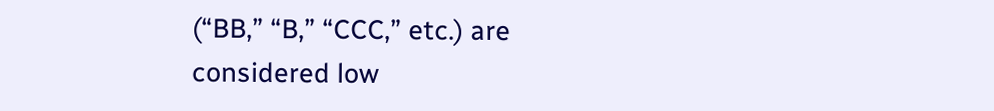(“BB,” “B,” “CCC,” etc.) are considered low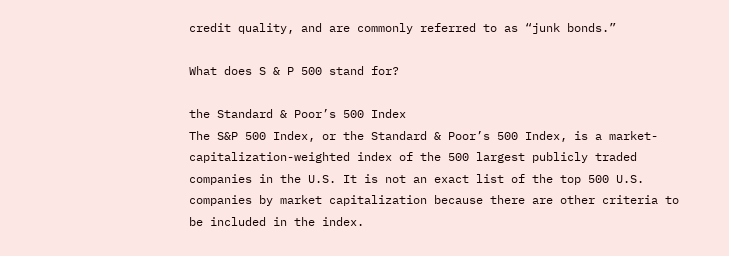credit quality, and are commonly referred to as “junk bonds.”

What does S & P 500 stand for?

the Standard & Poor’s 500 Index
The S&P 500 Index, or the Standard & Poor’s 500 Index, is a market-capitalization-weighted index of the 500 largest publicly traded companies in the U.S. It is not an exact list of the top 500 U.S. companies by market capitalization because there are other criteria to be included in the index.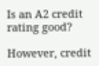Is an A2 credit rating good?

However, credit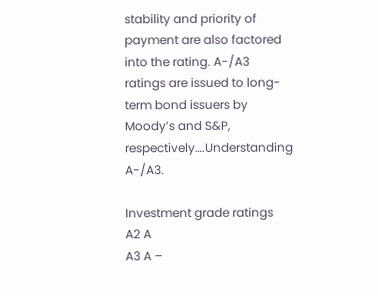stability and priority of payment are also factored into the rating. A-/A3 ratings are issued to long-term bond issuers by Moody’s and S&P, respectively….Understanding A-/A3.

Investment grade ratings
A2 A
A3 A –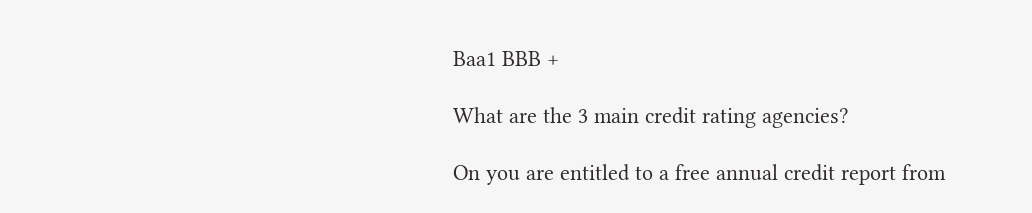Baa1 BBB +

What are the 3 main credit rating agencies?

On you are entitled to a free annual credit report from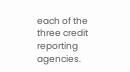each of the three credit reporting agencies.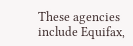These agencies include Equifax,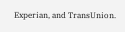Experian, and TransUnion.